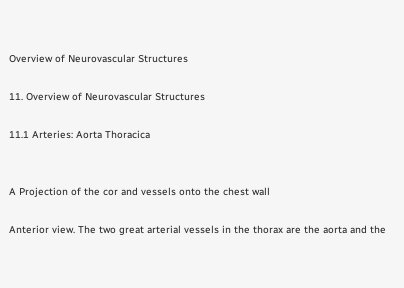Overview of Neurovascular Structures

11. Overview of Neurovascular Structures

11.1 Arteries: Aorta Thoracica


A Projection of the cor and vessels onto the chest wall

Anterior view. The two great arterial vessels in the thorax are the aorta and the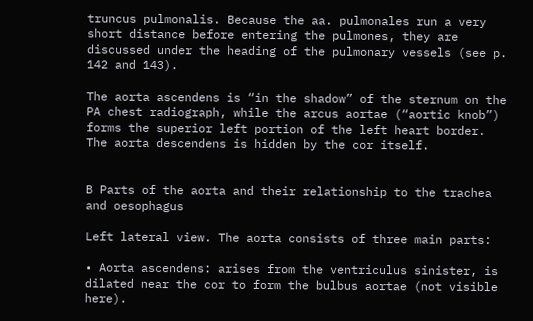truncus pulmonalis. Because the aa. pulmonales run a very short distance before entering the pulmones, they are discussed under the heading of the pulmonary vessels (see p. 142 and 143).

The aorta ascendens is “in the shadow” of the sternum on the PA chest radiograph, while the arcus aortae (“aortic knob”) forms the superior left portion of the left heart border. The aorta descendens is hidden by the cor itself.


B Parts of the aorta and their relationship to the trachea and oesophagus

Left lateral view. The aorta consists of three main parts:

• Aorta ascendens: arises from the ventriculus sinister, is dilated near the cor to form the bulbus aortae (not visible here).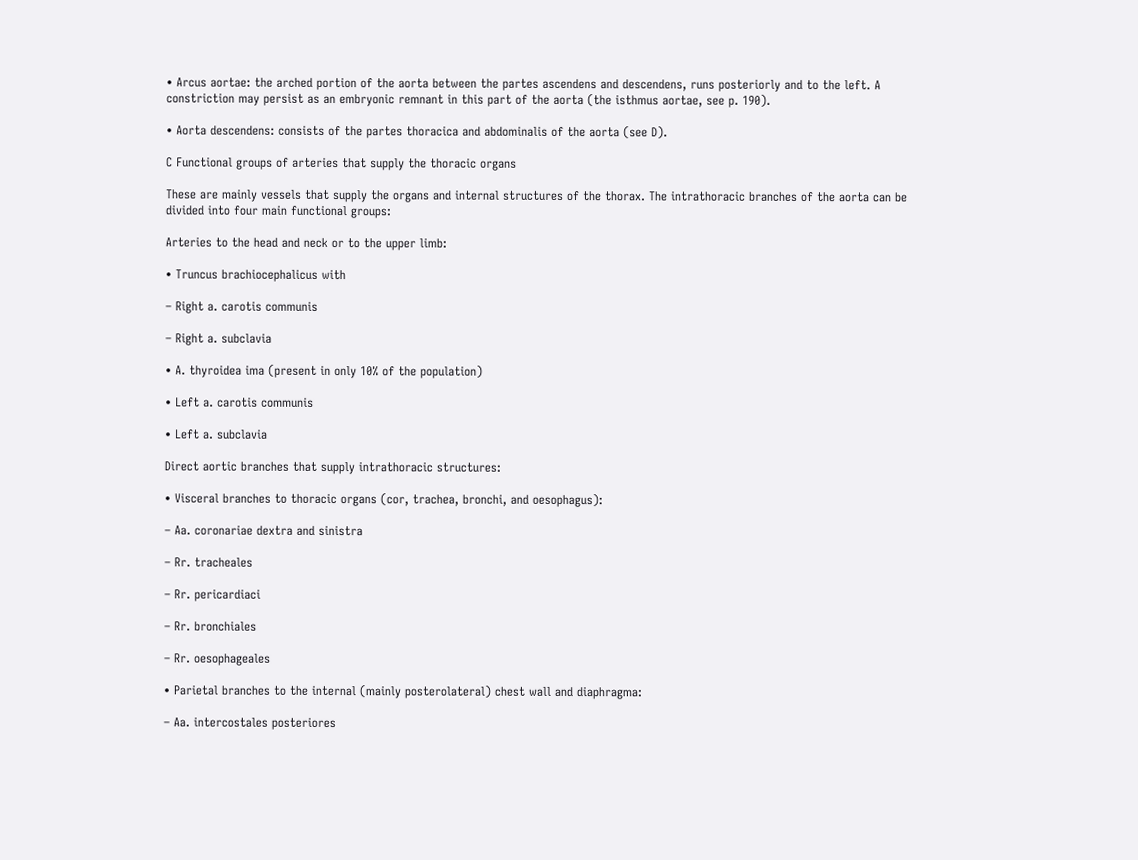• Arcus aortae: the arched portion of the aorta between the partes ascendens and descendens, runs posteriorly and to the left. A constriction may persist as an embryonic remnant in this part of the aorta (the isthmus aortae, see p. 190).

• Aorta descendens: consists of the partes thoracica and abdominalis of the aorta (see D).

C Functional groups of arteries that supply the thoracic organs

These are mainly vessels that supply the organs and internal structures of the thorax. The intrathoracic branches of the aorta can be divided into four main functional groups:

Arteries to the head and neck or to the upper limb:

• Truncus brachiocephalicus with

– Right a. carotis communis

– Right a. subclavia

• A. thyroidea ima (present in only 10% of the population)

• Left a. carotis communis

• Left a. subclavia

Direct aortic branches that supply intrathoracic structures:

• Visceral branches to thoracic organs (cor, trachea, bronchi, and oesophagus):

– Aa. coronariae dextra and sinistra

– Rr. tracheales

– Rr. pericardiaci

– Rr. bronchiales

– Rr. oesophageales

• Parietal branches to the internal (mainly posterolateral) chest wall and diaphragma:

– Aa. intercostales posteriores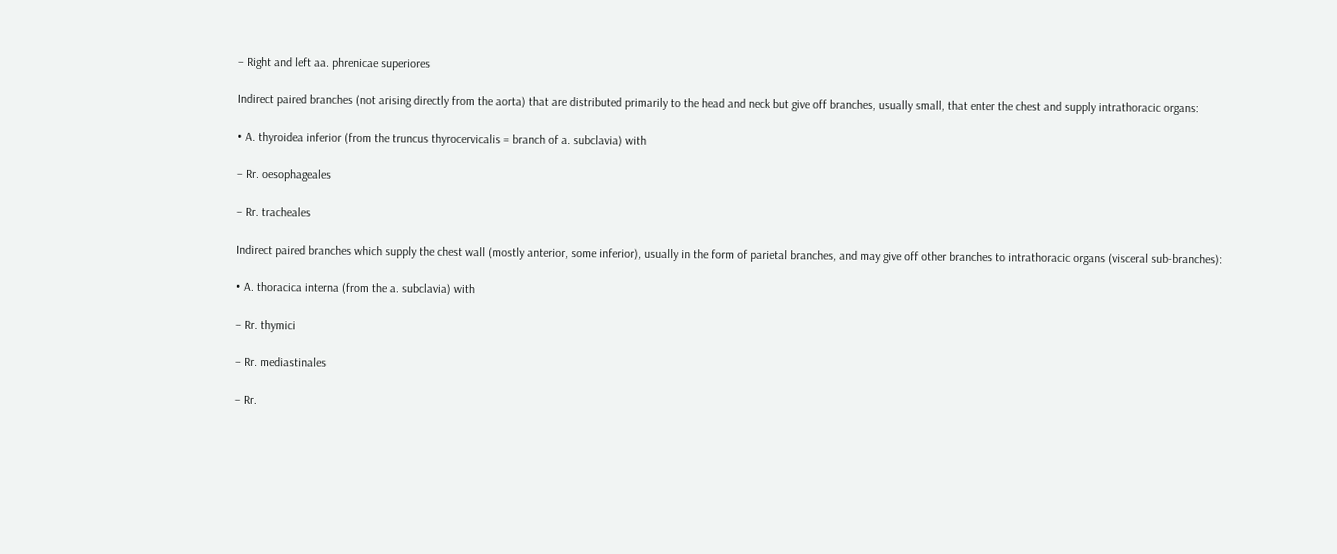– Right and left aa. phrenicae superiores

Indirect paired branches (not arising directly from the aorta) that are distributed primarily to the head and neck but give off branches, usually small, that enter the chest and supply intrathoracic organs:

• A. thyroidea inferior (from the truncus thyrocervicalis = branch of a. subclavia) with

– Rr. oesophageales

– Rr. tracheales

Indirect paired branches which supply the chest wall (mostly anterior, some inferior), usually in the form of parietal branches, and may give off other branches to intrathoracic organs (visceral sub-branches):

• A. thoracica interna (from the a. subclavia) with

– Rr. thymici

– Rr. mediastinales

– Rr.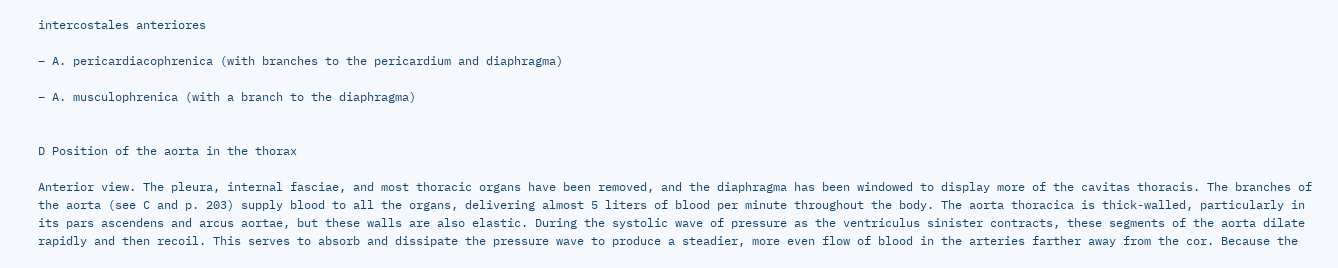intercostales anteriores

– A. pericardiacophrenica (with branches to the pericardium and diaphragma)

– A. musculophrenica (with a branch to the diaphragma)


D Position of the aorta in the thorax

Anterior view. The pleura, internal fasciae, and most thoracic organs have been removed, and the diaphragma has been windowed to display more of the cavitas thoracis. The branches of the aorta (see C and p. 203) supply blood to all the organs, delivering almost 5 liters of blood per minute throughout the body. The aorta thoracica is thick-walled, particularly in its pars ascendens and arcus aortae, but these walls are also elastic. During the systolic wave of pressure as the ventriculus sinister contracts, these segments of the aorta dilate rapidly and then recoil. This serves to absorb and dissipate the pressure wave to produce a steadier, more even flow of blood in the arteries farther away from the cor. Because the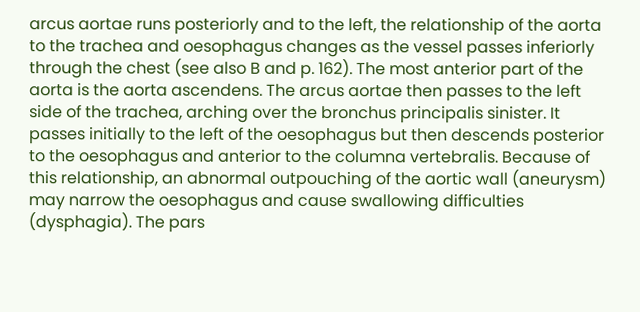arcus aortae runs posteriorly and to the left, the relationship of the aorta to the trachea and oesophagus changes as the vessel passes inferiorly through the chest (see also B and p. 162). The most anterior part of the aorta is the aorta ascendens. The arcus aortae then passes to the left side of the trachea, arching over the bronchus principalis sinister. It passes initially to the left of the oesophagus but then descends posterior to the oesophagus and anterior to the columna vertebralis. Because of this relationship, an abnormal outpouching of the aortic wall (aneurysm) may narrow the oesophagus and cause swallowing difficulties (dysphagia). The pars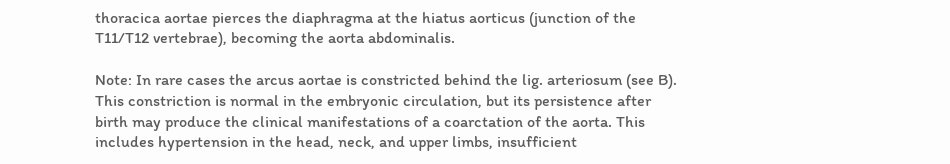thoracica aortae pierces the diaphragma at the hiatus aorticus (junction of the T11/T12 vertebrae), becoming the aorta abdominalis.

Note: In rare cases the arcus aortae is constricted behind the lig. arteriosum (see B). This constriction is normal in the embryonic circulation, but its persistence after birth may produce the clinical manifestations of a coarctation of the aorta. This includes hypertension in the head, neck, and upper limbs, insufficient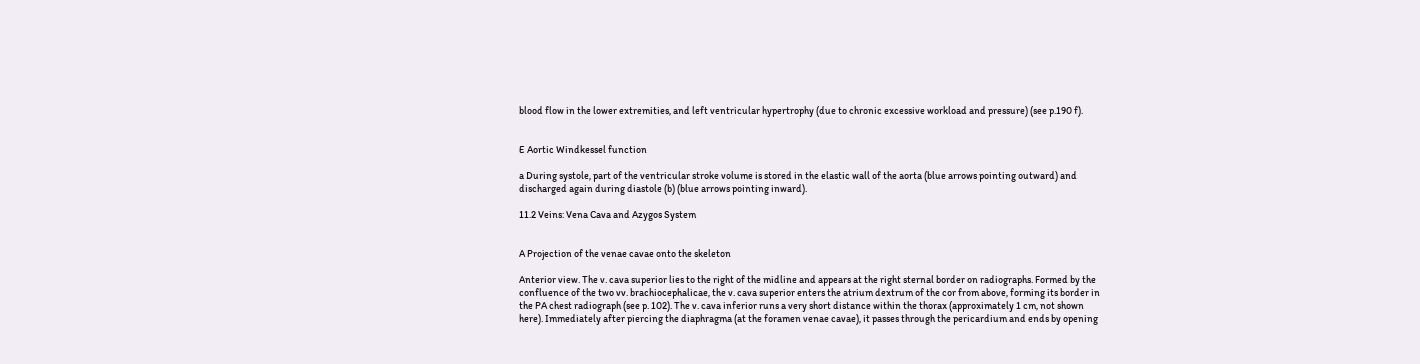blood flow in the lower extremities, and left ventricular hypertrophy (due to chronic excessive workload and pressure) (see p.190 f).


E Aortic Windkessel function

a During systole, part of the ventricular stroke volume is stored in the elastic wall of the aorta (blue arrows pointing outward) and discharged again during diastole (b) (blue arrows pointing inward).

11.2 Veins: Vena Cava and Azygos System


A Projection of the venae cavae onto the skeleton

Anterior view. The v. cava superior lies to the right of the midline and appears at the right sternal border on radiographs. Formed by the confluence of the two vv. brachiocephalicae, the v. cava superior enters the atrium dextrum of the cor from above, forming its border in the PA chest radiograph (see p. 102). The v. cava inferior runs a very short distance within the thorax (approximately 1 cm, not shown here). Immediately after piercing the diaphragma (at the foramen venae cavae), it passes through the pericardium and ends by opening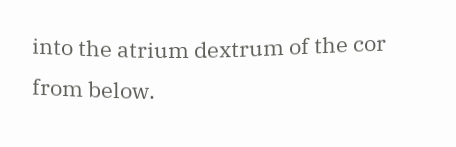into the atrium dextrum of the cor from below.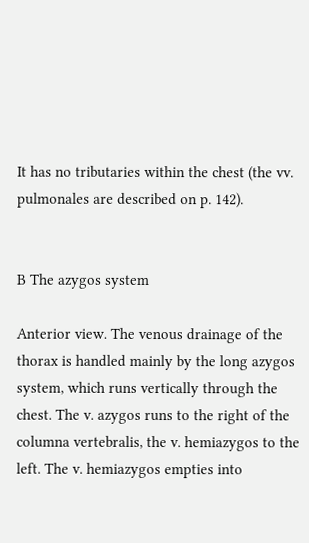It has no tributaries within the chest (the vv. pulmonales are described on p. 142).


B The azygos system

Anterior view. The venous drainage of the thorax is handled mainly by the long azygos system, which runs vertically through the chest. The v. azygos runs to the right of the columna vertebralis, the v. hemiazygos to the left. The v. hemiazygos empties into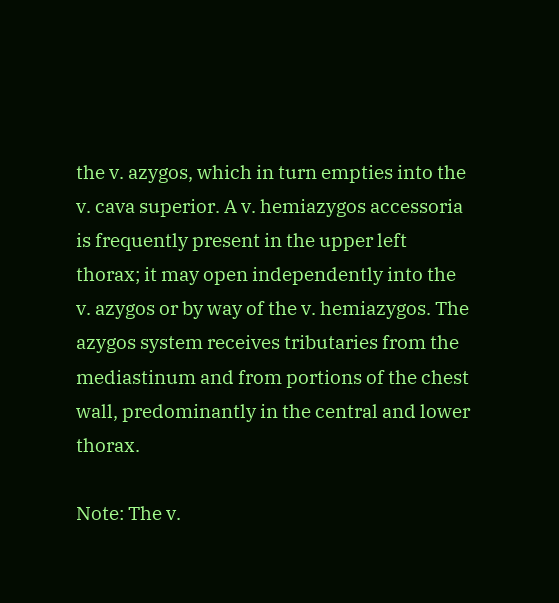the v. azygos, which in turn empties into the v. cava superior. A v. hemiazygos accessoria is frequently present in the upper left thorax; it may open independently into the v. azygos or by way of the v. hemiazygos. The azygos system receives tributaries from the mediastinum and from portions of the chest wall, predominantly in the central and lower thorax.

Note: The v.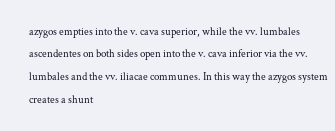azygos empties into the v. cava superior, while the vv. lumbales ascendentes on both sides open into the v. cava inferior via the vv. lumbales and the vv. iliacae communes. In this way the azygos system creates a shunt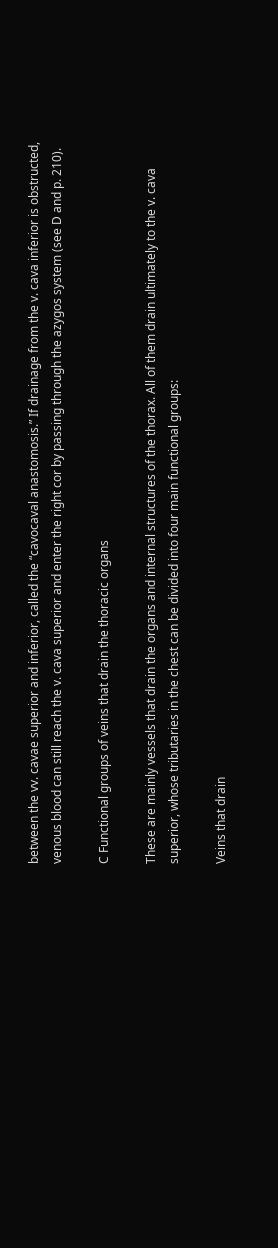between the vv. cavae superior and inferior, called the “cavocaval anastomosis.” If drainage from the v. cava inferior is obstructed, venous blood can still reach the v. cava superior and enter the right cor by passing through the azygos system (see D and p. 210).

C Functional groups of veins that drain the thoracic organs

These are mainly vessels that drain the organs and internal structures of the thorax. All of them drain ultimately to the v. cava superior, whose tributaries in the chest can be divided into four main functional groups:

Veins that drain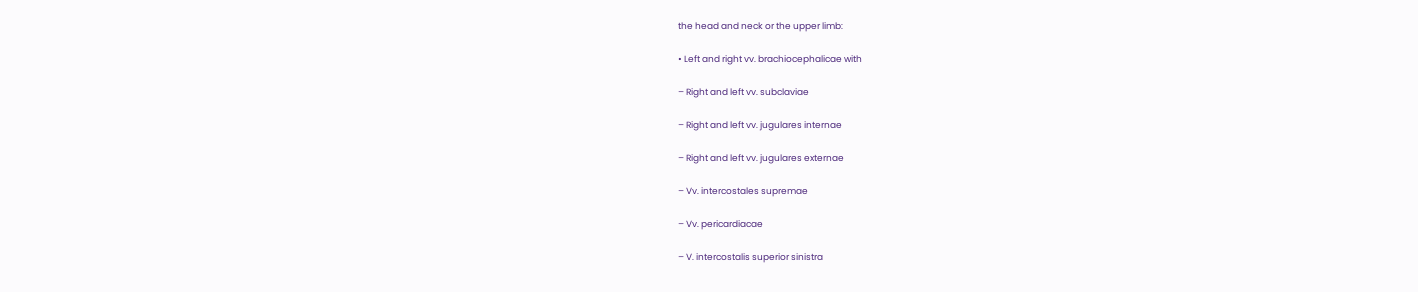the head and neck or the upper limb:

• Left and right vv. brachiocephalicae with

– Right and left vv. subclaviae

– Right and left vv. jugulares internae

– Right and left vv. jugulares externae

– Vv. intercostales supremae

– Vv. pericardiacae

– V. intercostalis superior sinistra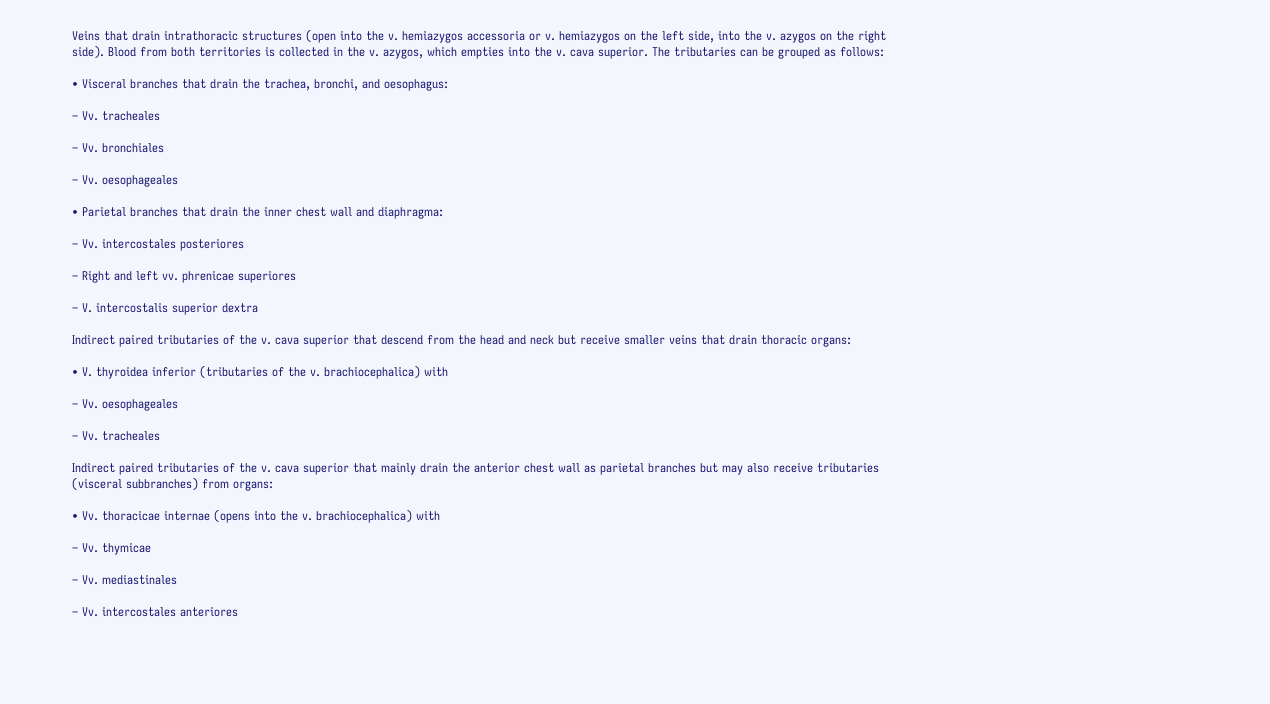Veins that drain intrathoracic structures (open into the v. hemiazygos accessoria or v. hemiazygos on the left side, into the v. azygos on the right side). Blood from both territories is collected in the v. azygos, which empties into the v. cava superior. The tributaries can be grouped as follows:

• Visceral branches that drain the trachea, bronchi, and oesophagus:

– Vv. tracheales

– Vv. bronchiales

– Vv. oesophageales

• Parietal branches that drain the inner chest wall and diaphragma:

– Vv. intercostales posteriores

– Right and left vv. phrenicae superiores

– V. intercostalis superior dextra

Indirect paired tributaries of the v. cava superior that descend from the head and neck but receive smaller veins that drain thoracic organs:

• V. thyroidea inferior (tributaries of the v. brachiocephalica) with

– Vv. oesophageales

– Vv. tracheales

Indirect paired tributaries of the v. cava superior that mainly drain the anterior chest wall as parietal branches but may also receive tributaries (visceral subbranches) from organs:

• Vv. thoracicae internae (opens into the v. brachiocephalica) with

– Vv. thymicae

– Vv. mediastinales

– Vv. intercostales anteriores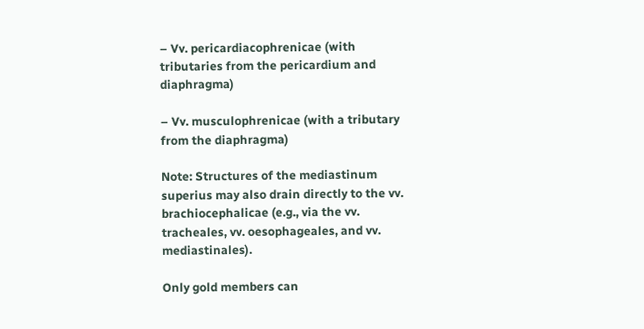– Vv. pericardiacophrenicae (with tributaries from the pericardium and diaphragma)

– Vv. musculophrenicae (with a tributary from the diaphragma)

Note: Structures of the mediastinum superius may also drain directly to the vv. brachiocephalicae (e.g., via the vv. tracheales, vv. oesophageales, and vv. mediastinales).

Only gold members can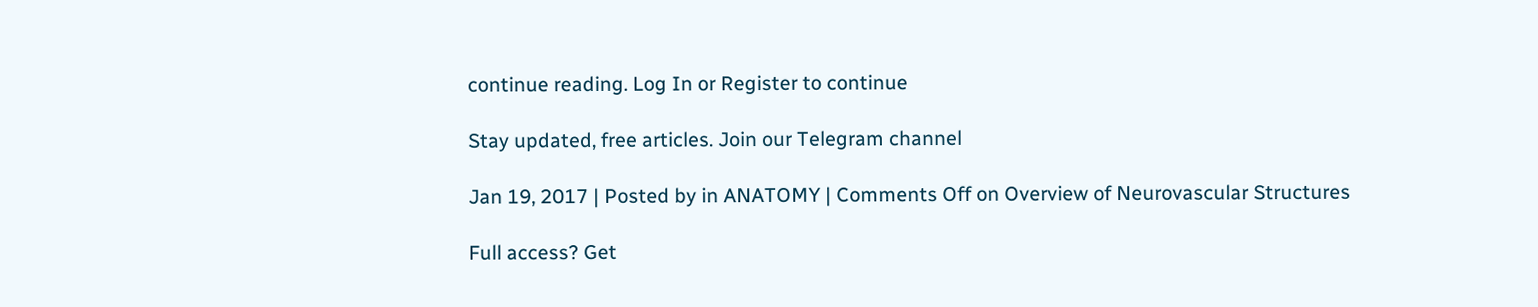continue reading. Log In or Register to continue

Stay updated, free articles. Join our Telegram channel

Jan 19, 2017 | Posted by in ANATOMY | Comments Off on Overview of Neurovascular Structures

Full access? Get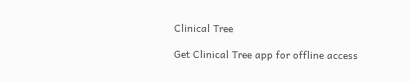Clinical Tree

Get Clinical Tree app for offline access